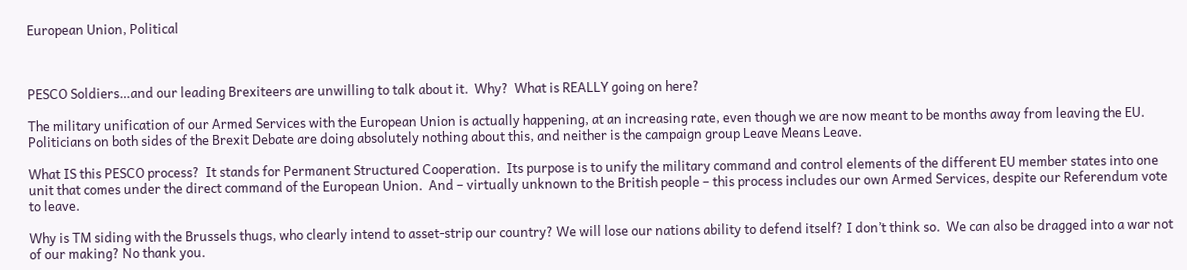European Union, Political



PESCO Soldiers…and our leading Brexiteers are unwilling to talk about it.  Why?  What is REALLY going on here?

The military unification of our Armed Services with the European Union is actually happening, at an increasing rate, even though we are now meant to be months away from leaving the EU.   Politicians on both sides of the Brexit Debate are doing absolutely nothing about this, and neither is the campaign group Leave Means Leave.

What IS this PESCO process?  It stands for Permanent Structured Cooperation.  Its purpose is to unify the military command and control elements of the different EU member states into one unit that comes under the direct command of the European Union.  And – virtually unknown to the British people – this process includes our own Armed Services, despite our Referendum vote to leave.

Why is TM siding with the Brussels thugs, who clearly intend to asset-strip our country? We will lose our nations ability to defend itself? I don’t think so.  We can also be dragged into a war not of our making? No thank you.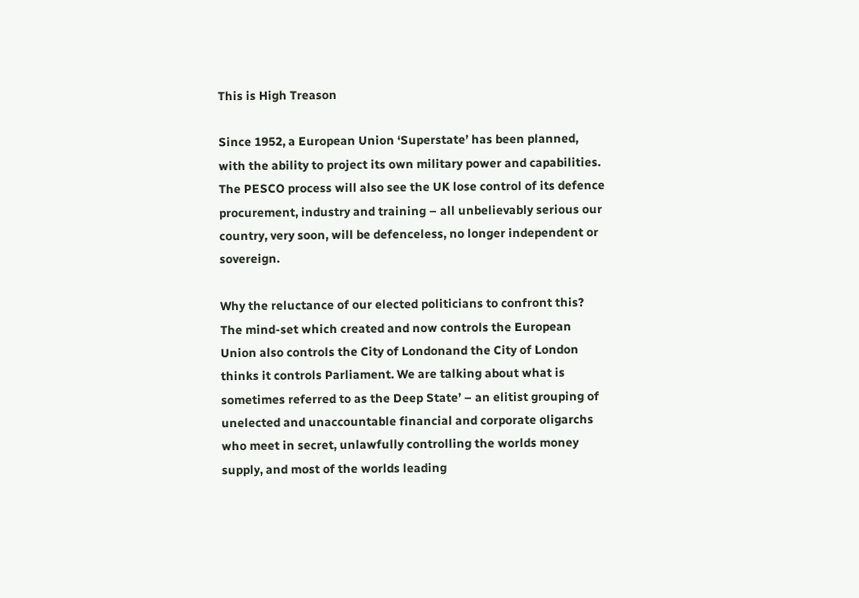This is High Treason

Since 1952, a European Union ‘Superstate’ has been planned, with the ability to project its own military power and capabilities. The PESCO process will also see the UK lose control of its defence procurement, industry and training – all unbelievably serious our country, very soon, will be defenceless, no longer independent or sovereign.

Why the reluctance of our elected politicians to confront this?  The mind-set which created and now controls the European Union also controls the City of Londonand the City of London thinks it controls Parliament. We are talking about what is sometimes referred to as the Deep State’ – an elitist grouping of unelected and unaccountable financial and corporate oligarchs who meet in secret, unlawfully controlling the worlds money supply, and most of the worlds leading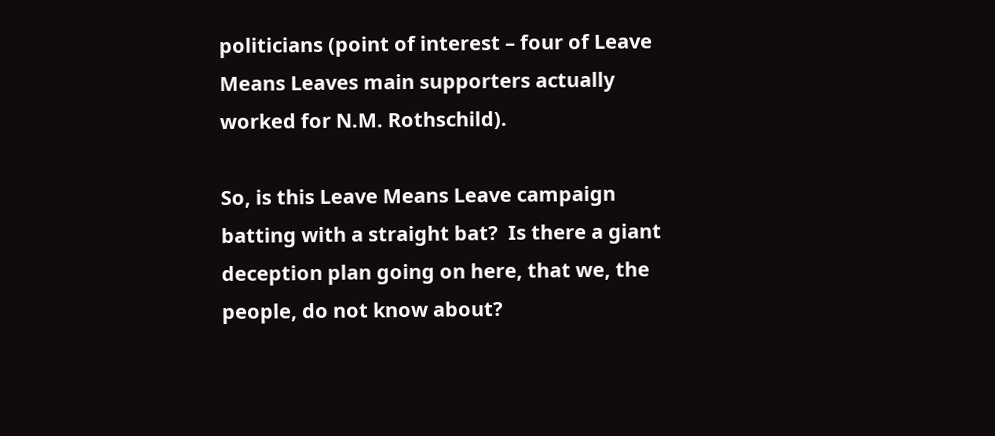politicians (point of interest – four of Leave Means Leaves main supporters actually worked for N.M. Rothschild).

So, is this Leave Means Leave campaign batting with a straight bat?  Is there a giant deception plan going on here, that we, the people, do not know about?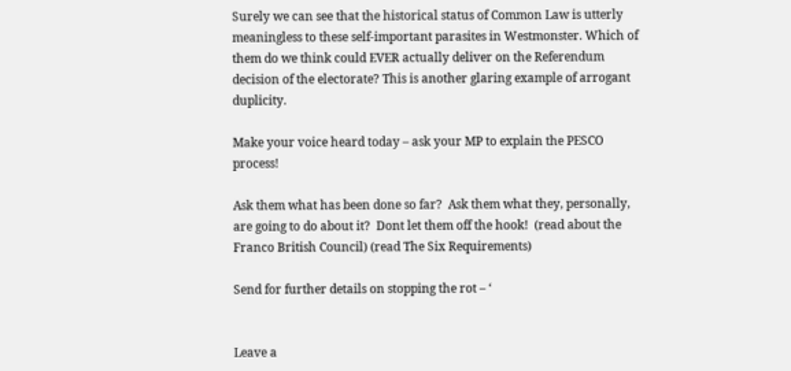Surely we can see that the historical status of Common Law is utterly meaningless to these self-important parasites in Westmonster. Which of them do we think could EVER actually deliver on the Referendum decision of the electorate? This is another glaring example of arrogant duplicity.

Make your voice heard today – ask your MP to explain the PESCO process!

Ask them what has been done so far?  Ask them what they, personally, are going to do about it?  Dont let them off the hook!  (read about the Franco British Council) (read The Six Requirements)

Send for further details on stopping the rot – ‘


Leave a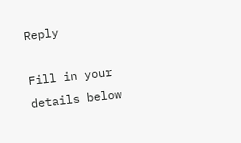Reply

Fill in your details below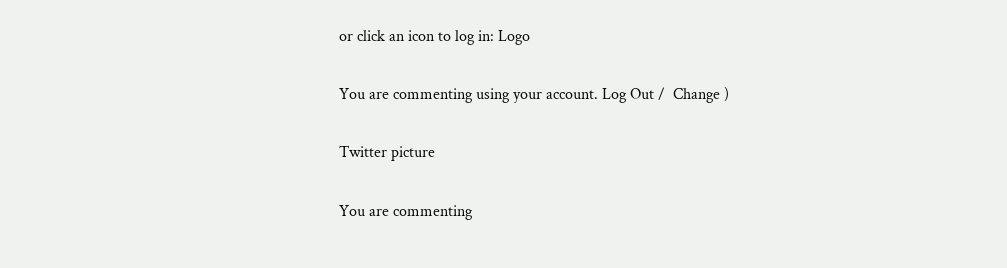or click an icon to log in: Logo

You are commenting using your account. Log Out /  Change )

Twitter picture

You are commenting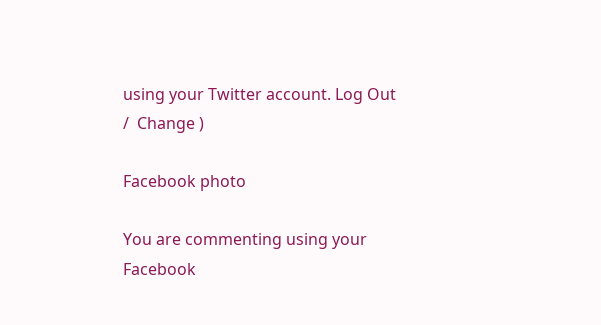using your Twitter account. Log Out /  Change )

Facebook photo

You are commenting using your Facebook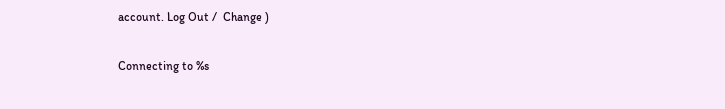account. Log Out /  Change )

Connecting to %s